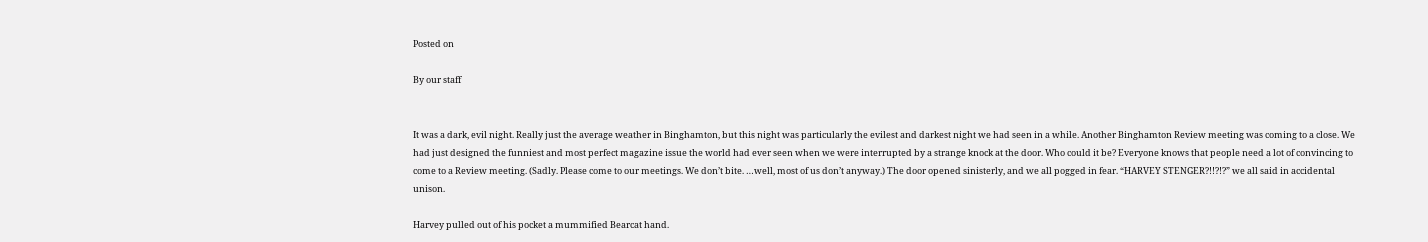Posted on

By our staff


It was a dark, evil night. Really just the average weather in Binghamton, but this night was particularly the evilest and darkest night we had seen in a while. Another Binghamton Review meeting was coming to a close. We had just designed the funniest and most perfect magazine issue the world had ever seen when we were interrupted by a strange knock at the door. Who could it be? Everyone knows that people need a lot of convincing to come to a Review meeting. (Sadly. Please come to our meetings. We don’t bite. …well, most of us don’t anyway.) The door opened sinisterly, and we all pogged in fear. “HARVEY STENGER?!!?!?” we all said in accidental unison.

Harvey pulled out of his pocket a mummified Bearcat hand.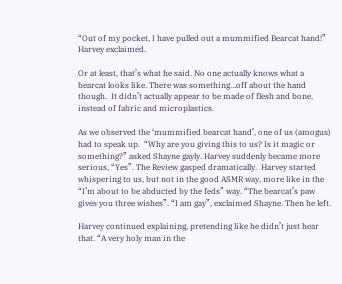“Out of my pocket, I have pulled out a mummified Bearcat hand!” Harvey exclaimed.

Or at least, that’s what he said. No one actually knows what a bearcat looks like. There was something…off about the hand though.  It didn’t actually appear to be made of flesh and bone, instead of fabric and microplastics.

As we observed the ‘mummified bearcat hand’, one of us (amogus) had to speak up.  “Why are you giving this to us? Is it magic or something?” asked Shayne gayly. Harvey suddenly became more serious, “Yes”. The Review gasped dramatically.  Harvey started whispering to us, but not in the good ASMR way, more like in the “I’m about to be abducted by the feds” way. “The bearcat’s paw gives you three wishes”. “I am gay”, exclaimed Shayne. Then he left.

Harvey continued explaining, pretending like he didn’t just hear that. “A very holy man in the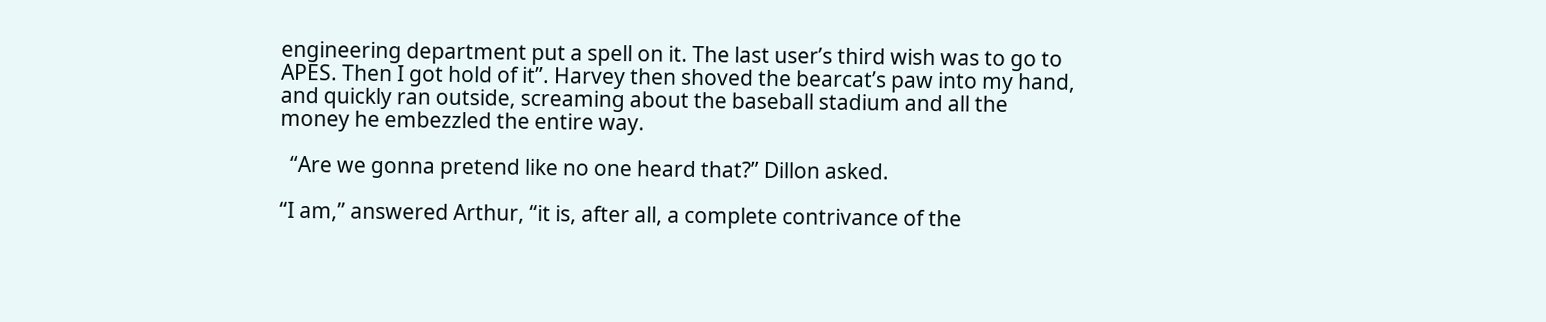engineering department put a spell on it. The last user’s third wish was to go to APES. Then I got hold of it”. Harvey then shoved the bearcat’s paw into my hand, and quickly ran outside, screaming about the baseball stadium and all the money he embezzled the entire way.

  “Are we gonna pretend like no one heard that?” Dillon asked.

“I am,” answered Arthur, “it is, after all, a complete contrivance of the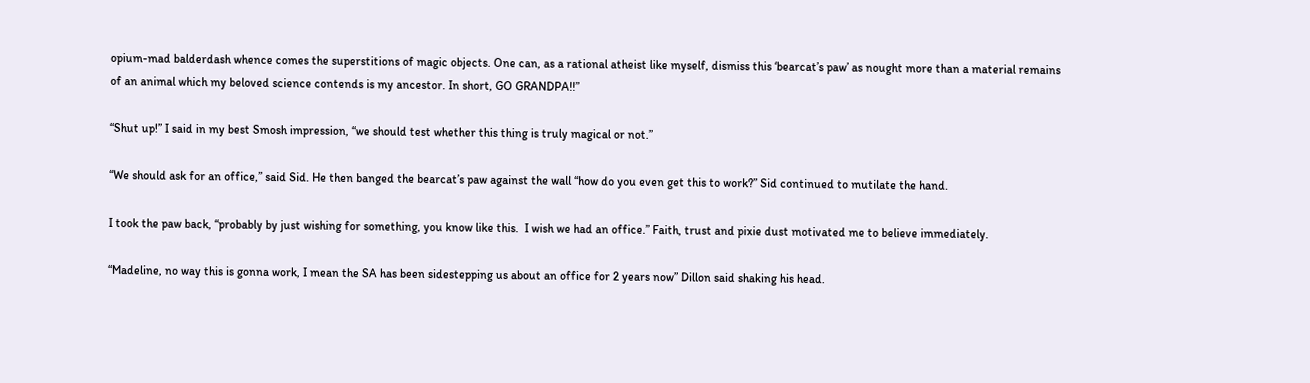opium-mad balderdash whence comes the superstitions of magic objects. One can, as a rational atheist like myself, dismiss this ‘bearcat’s paw’ as nought more than a material remains of an animal which my beloved science contends is my ancestor. In short, GO GRANDPA!!”

“Shut up!” I said in my best Smosh impression, “we should test whether this thing is truly magical or not.”

“We should ask for an office,” said Sid. He then banged the bearcat’s paw against the wall “how do you even get this to work?” Sid continued to mutilate the hand.

I took the paw back, “probably by just wishing for something, you know like this.  I wish we had an office.” Faith, trust and pixie dust motivated me to believe immediately.

“Madeline, no way this is gonna work, I mean the SA has been sidestepping us about an office for 2 years now” Dillon said shaking his head.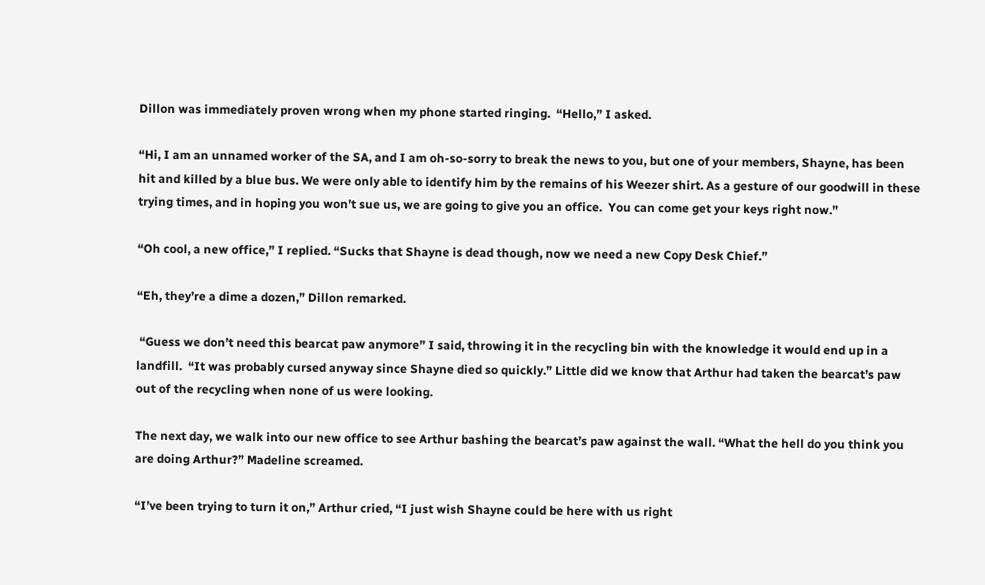Dillon was immediately proven wrong when my phone started ringing.  “Hello,” I asked.

“Hi, I am an unnamed worker of the SA, and I am oh-so-sorry to break the news to you, but one of your members, Shayne, has been hit and killed by a blue bus. We were only able to identify him by the remains of his Weezer shirt. As a gesture of our goodwill in these trying times, and in hoping you won’t sue us, we are going to give you an office.  You can come get your keys right now.”

“Oh cool, a new office,” I replied. “Sucks that Shayne is dead though, now we need a new Copy Desk Chief.”

“Eh, they’re a dime a dozen,” Dillon remarked.

 “Guess we don’t need this bearcat paw anymore” I said, throwing it in the recycling bin with the knowledge it would end up in a landfill.  “It was probably cursed anyway since Shayne died so quickly.” Little did we know that Arthur had taken the bearcat’s paw out of the recycling when none of us were looking.

The next day, we walk into our new office to see Arthur bashing the bearcat’s paw against the wall. “What the hell do you think you are doing Arthur?” Madeline screamed.

“I’ve been trying to turn it on,” Arthur cried, “I just wish Shayne could be here with us right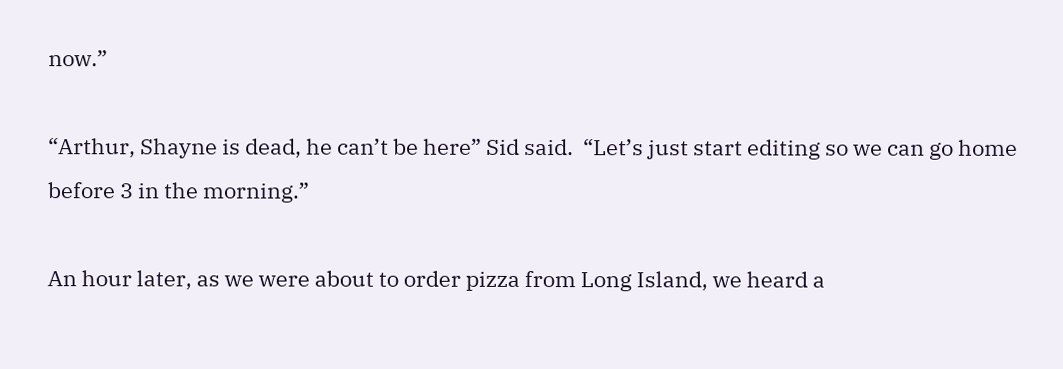now.”

“Arthur, Shayne is dead, he can’t be here” Sid said.  “Let’s just start editing so we can go home before 3 in the morning.”

An hour later, as we were about to order pizza from Long Island, we heard a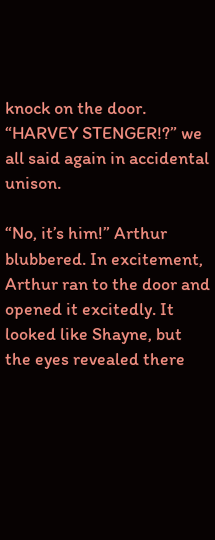knock on the door. “HARVEY STENGER!?” we all said again in accidental unison.

“No, it’s him!” Arthur blubbered. In excitement, Arthur ran to the door and opened it excitedly. It looked like Shayne, but the eyes revealed there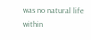was no natural life within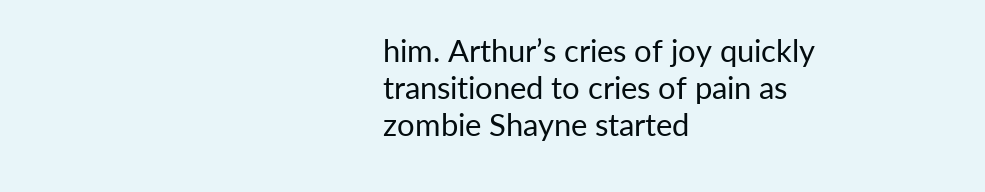him. Arthur’s cries of joy quickly transitioned to cries of pain as zombie Shayne started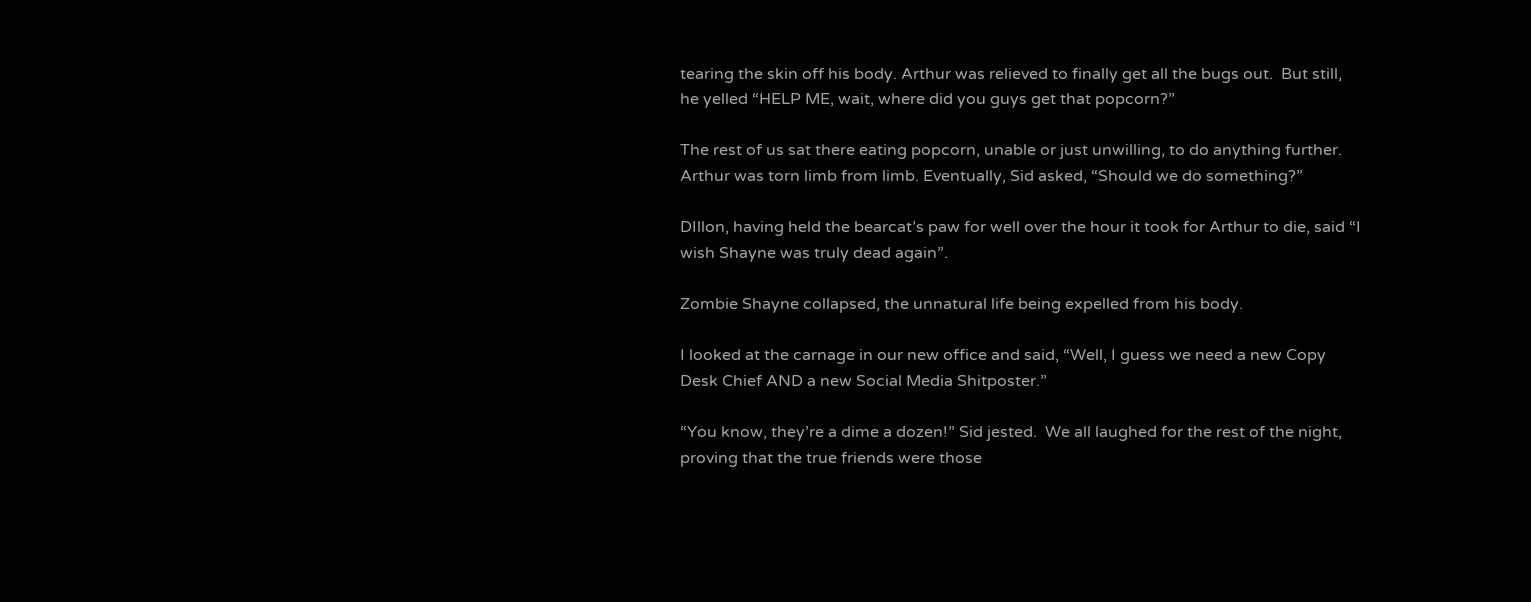tearing the skin off his body. Arthur was relieved to finally get all the bugs out.  But still, he yelled “HELP ME, wait, where did you guys get that popcorn?”

The rest of us sat there eating popcorn, unable or just unwilling, to do anything further.  Arthur was torn limb from limb. Eventually, Sid asked, “Should we do something?”

DIllon, having held the bearcat’s paw for well over the hour it took for Arthur to die, said “I wish Shayne was truly dead again”.

Zombie Shayne collapsed, the unnatural life being expelled from his body.

I looked at the carnage in our new office and said, “Well, I guess we need a new Copy Desk Chief AND a new Social Media Shitposter.”

“You know, they’re a dime a dozen!” Sid jested.  We all laughed for the rest of the night, proving that the true friends were those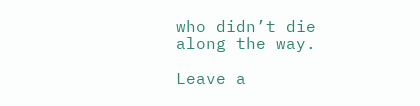who didn’t die along the way.

Leave a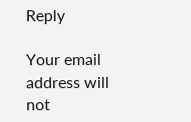Reply

Your email address will not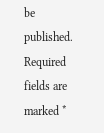be published. Required fields are marked *